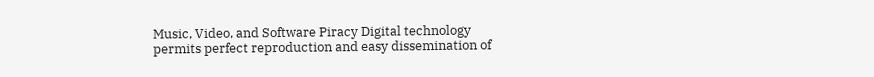Music, Video, and Software Piracy Digital technology permits perfect reproduction and easy dissemination of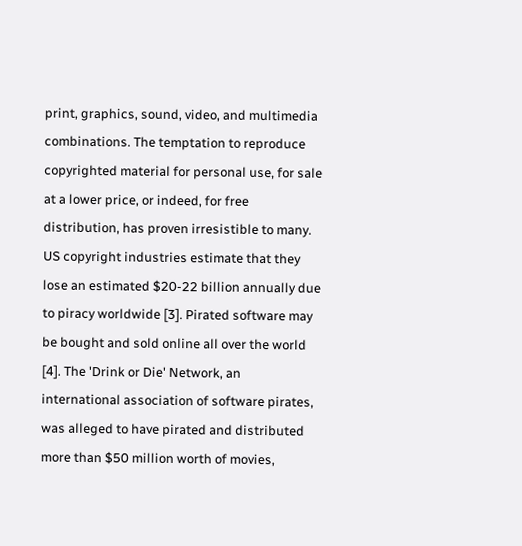print, graphics, sound, video, and multimedia combinations. The temptation to reproduce copyrighted material for personal use, for sale at a lower price, or indeed, for free distribution, has proven irresistible to many. US copyright industries estimate that they lose an estimated $20-22 billion annually due to piracy worldwide [3]. Pirated software may be bought and sold online all over the world [4]. The 'Drink or Die' Network, an international association of software pirates, was alleged to have pirated and distributed more than $50 million worth of movies,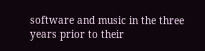software and music in the three years prior to their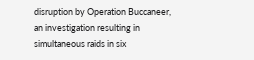disruption by Operation Buccaneer, an investigation resulting in simultaneous raids in six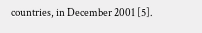countries, in December 2001 [5].